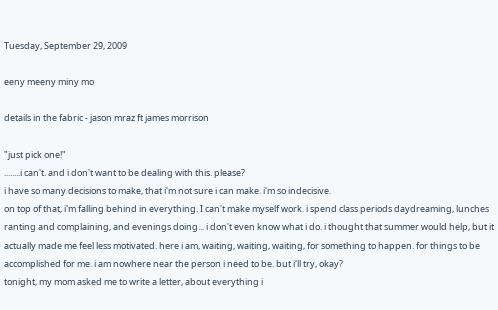Tuesday, September 29, 2009

eeny meeny miny mo

details in the fabric - jason mraz ft james morrison

"just pick one!"
........i can't. and i don't want to be dealing with this. please?
i have so many decisions to make, that i'm not sure i can make. i'm so indecisive.
on top of that, i'm falling behind in everything. I can't make myself work. i spend class periods daydreaming, lunches ranting and complaining, and evenings doing... i don't even know what i do. i thought that summer would help, but it actually made me feel less motivated. here i am, waiting, waiting, waiting, for something to happen. for things to be accomplished for me. i am nowhere near the person i need to be. but i'll try, okay?
tonight, my mom asked me to write a letter, about everything i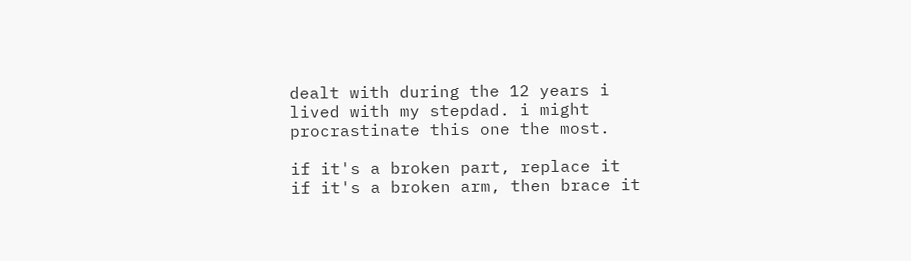dealt with during the 12 years i lived with my stepdad. i might procrastinate this one the most.

if it's a broken part, replace it
if it's a broken arm, then brace it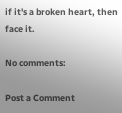if it's a broken heart, then face it.

No comments:

Post a Comment